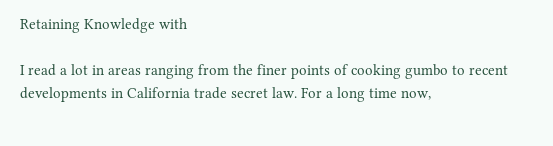Retaining Knowledge with

I read a lot in areas ranging from the finer points of cooking gumbo to recent developments in California trade secret law. For a long time now,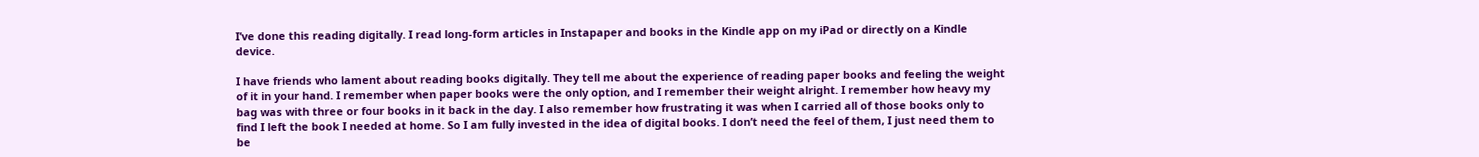I’ve done this reading digitally. I read long-form articles in Instapaper and books in the Kindle app on my iPad or directly on a Kindle device.

I have friends who lament about reading books digitally. They tell me about the experience of reading paper books and feeling the weight of it in your hand. I remember when paper books were the only option, and I remember their weight alright. I remember how heavy my bag was with three or four books in it back in the day. I also remember how frustrating it was when I carried all of those books only to find I left the book I needed at home. So I am fully invested in the idea of digital books. I don’t need the feel of them, I just need them to be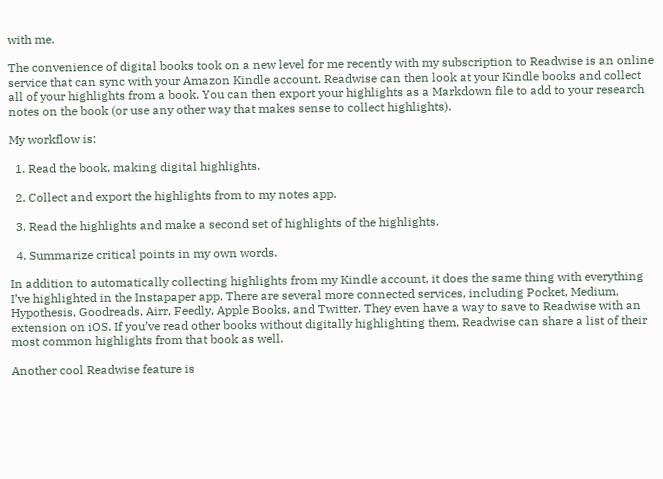with me.

The convenience of digital books took on a new level for me recently with my subscription to Readwise is an online service that can sync with your Amazon Kindle account. Readwise can then look at your Kindle books and collect all of your highlights from a book. You can then export your highlights as a Markdown file to add to your research notes on the book (or use any other way that makes sense to collect highlights).

My workflow is:

  1. Read the book, making digital highlights.

  2. Collect and export the highlights from to my notes app.

  3. Read the highlights and make a second set of highlights of the highlights.

  4. Summarize critical points in my own words.

In addition to automatically collecting highlights from my Kindle account, it does the same thing with everything I’ve highlighted in the Instapaper app. There are several more connected services, including Pocket, Medium, Hypothesis, Goodreads, Airr, Feedly, Apple Books, and Twitter. They even have a way to save to Readwise with an extension on iOS. If you’ve read other books without digitally highlighting them, Readwise can share a list of their most common highlights from that book as well.

Another cool Readwise feature is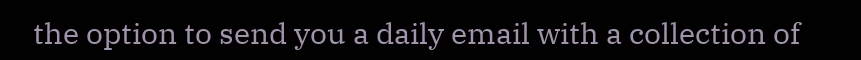the option to send you a daily email with a collection of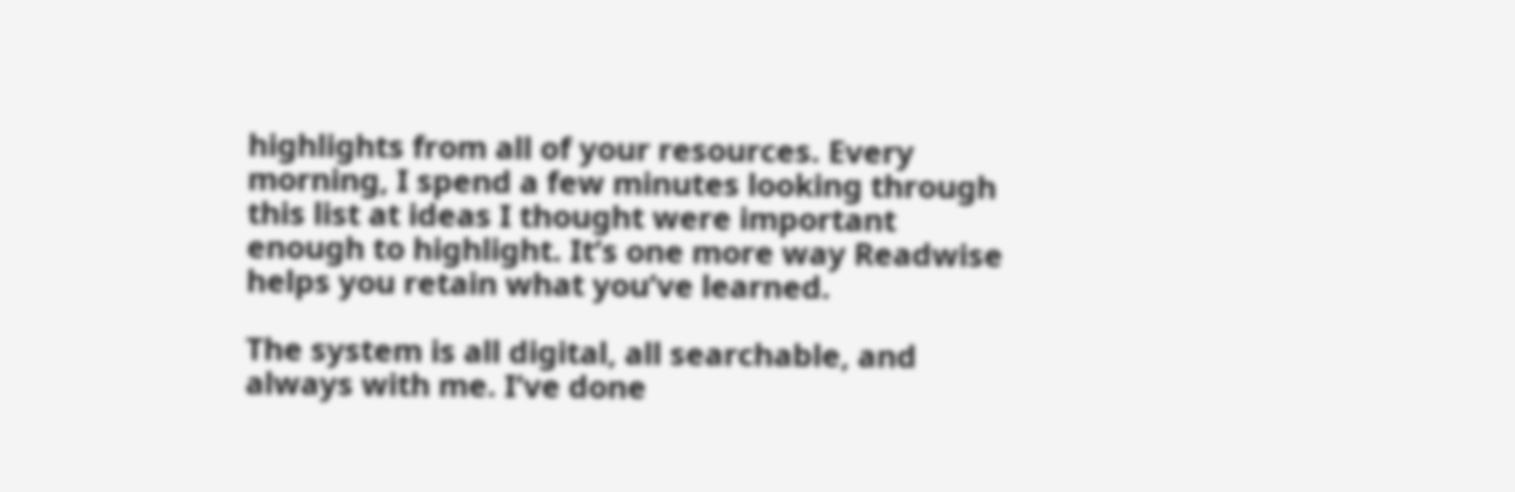highlights from all of your resources. Every morning, I spend a few minutes looking through this list at ideas I thought were important enough to highlight. It’s one more way Readwise helps you retain what you’ve learned.

The system is all digital, all searchable, and always with me. I’ve done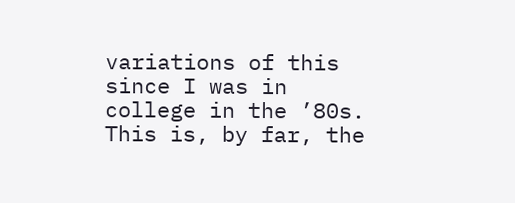variations of this since I was in college in the ’80s. This is, by far, the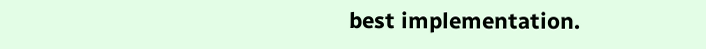best implementation.